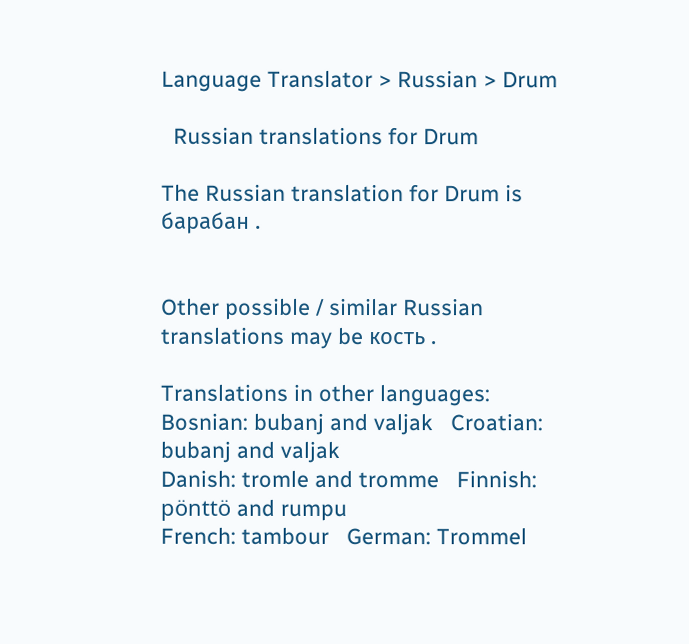Language Translator > Russian > Drum

  Russian translations for Drum

The Russian translation for Drum is барабан .


Other possible / similar Russian translations may be кость .

Translations in other languages:
Bosnian: bubanj and valjak   Croatian: bubanj and valjak
Danish: tromle and tromme   Finnish: pönttö and rumpu
French: tambour   German: Trommel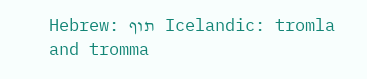Hebrew: תוף   Icelandic: tromla and tromma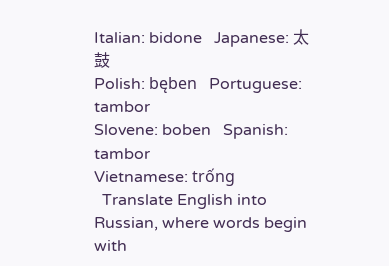Italian: bidone   Japanese: 太鼓
Polish: bęben   Portuguese: tambor
Slovene: boben   Spanish: tambor
Vietnamese: trống
  Translate English into Russian, where words begin with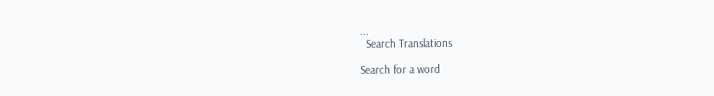...
  Search Translations

Search for a word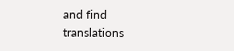and find translations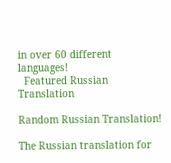in over 60 different languages!
  Featured Russian Translation

Random Russian Translation!

The Russian translation for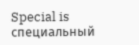Special is специальный